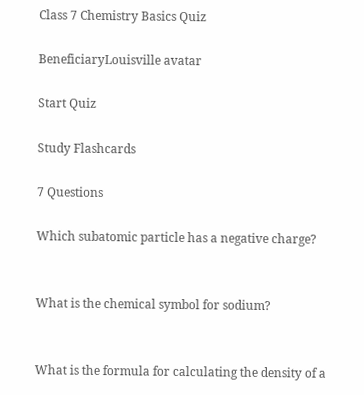Class 7 Chemistry Basics Quiz

BeneficiaryLouisville avatar

Start Quiz

Study Flashcards

7 Questions

Which subatomic particle has a negative charge?


What is the chemical symbol for sodium?


What is the formula for calculating the density of a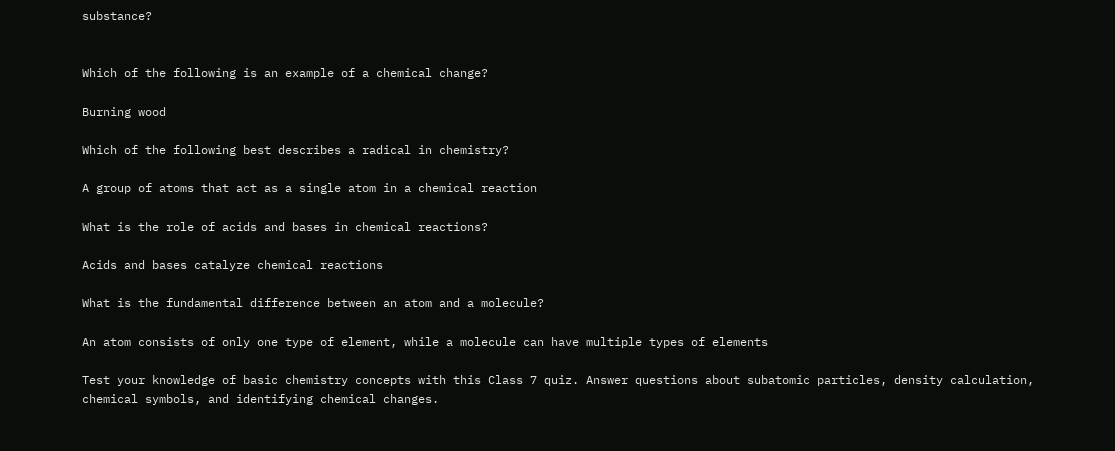substance?


Which of the following is an example of a chemical change?

Burning wood

Which of the following best describes a radical in chemistry?

A group of atoms that act as a single atom in a chemical reaction

What is the role of acids and bases in chemical reactions?

Acids and bases catalyze chemical reactions

What is the fundamental difference between an atom and a molecule?

An atom consists of only one type of element, while a molecule can have multiple types of elements

Test your knowledge of basic chemistry concepts with this Class 7 quiz. Answer questions about subatomic particles, density calculation, chemical symbols, and identifying chemical changes.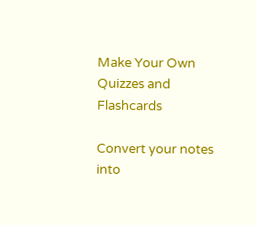Make Your Own Quizzes and Flashcards

Convert your notes into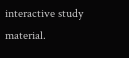interactive study material.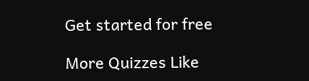Get started for free

More Quizzes Like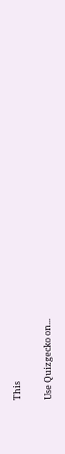This

Use Quizgecko on...